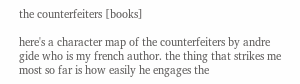the counterfeiters [books]

here's a character map of the counterfeiters by andre gide who is my french author. the thing that strikes me most so far is how easily he engages the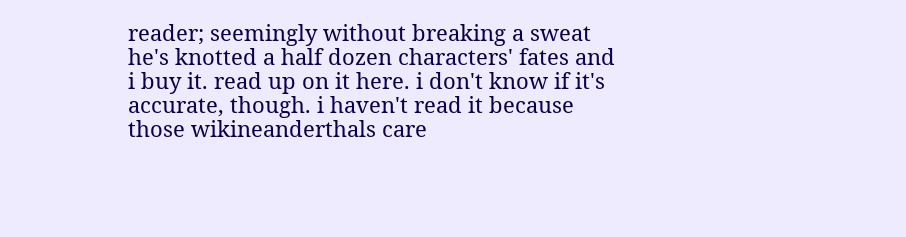reader; seemingly without breaking a sweat he's knotted a half dozen characters' fates and i buy it. read up on it here. i don't know if it's accurate, though. i haven't read it because those wikineanderthals care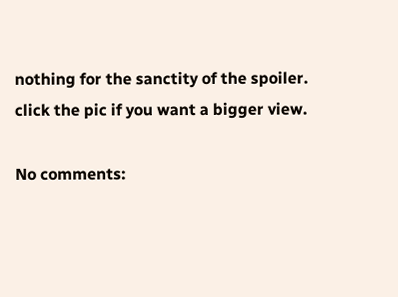nothing for the sanctity of the spoiler. click the pic if you want a bigger view.

No comments: